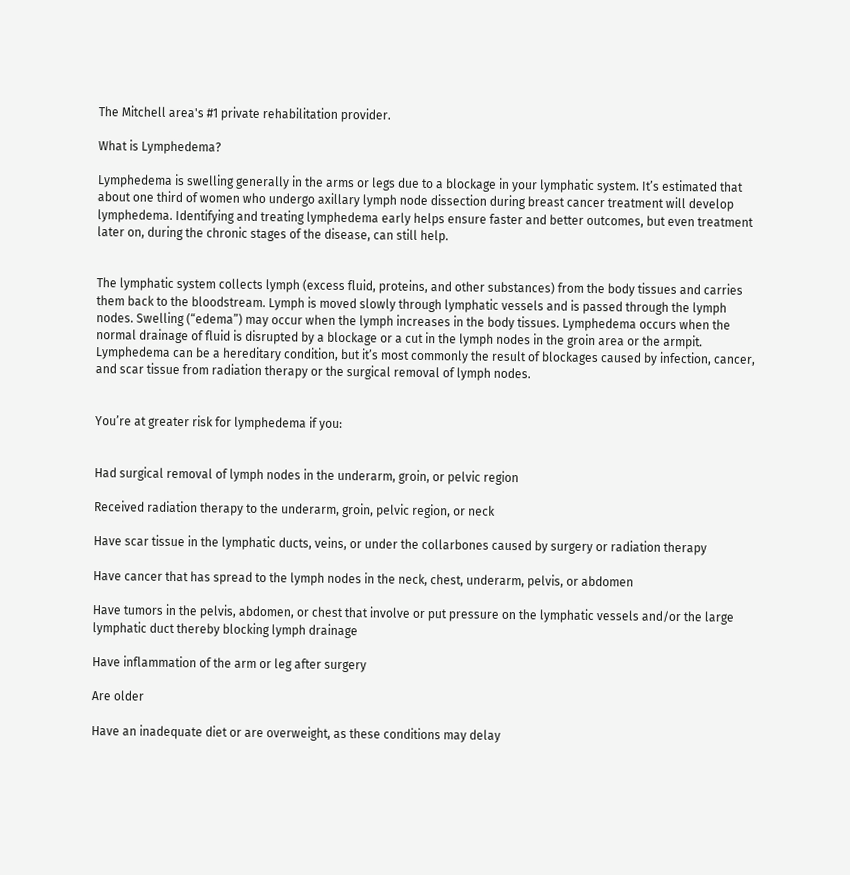The Mitchell area's #1 private rehabilitation provider.

What is Lymphedema?

Lymphedema is swelling generally in the arms or legs due to a blockage in your lymphatic system. It’s estimated that about one third of women who undergo axillary lymph node dissection during breast cancer treatment will develop lymphedema. Identifying and treating lymphedema early helps ensure faster and better outcomes, but even treatment later on, during the chronic stages of the disease, can still help.


The lymphatic system collects lymph (excess fluid, proteins, and other substances) from the body tissues and carries them back to the bloodstream. Lymph is moved slowly through lymphatic vessels and is passed through the lymph nodes. Swelling (“edema”) may occur when the lymph increases in the body tissues. Lymphedema occurs when the normal drainage of fluid is disrupted by a blockage or a cut in the lymph nodes in the groin area or the armpit. Lymphedema can be a hereditary condition, but it’s most commonly the result of blockages caused by infection, cancer, and scar tissue from radiation therapy or the surgical removal of lymph nodes.


You’re at greater risk for lymphedema if you:


Had surgical removal of lymph nodes in the underarm, groin, or pelvic region

Received radiation therapy to the underarm, groin, pelvic region, or neck

Have scar tissue in the lymphatic ducts, veins, or under the collarbones caused by surgery or radiation therapy

Have cancer that has spread to the lymph nodes in the neck, chest, underarm, pelvis, or abdomen

Have tumors in the pelvis, abdomen, or chest that involve or put pressure on the lymphatic vessels and/or the large lymphatic duct thereby blocking lymph drainage

Have inflammation of the arm or leg after surgery

Are older

Have an inadequate diet or are overweight, as these conditions may delay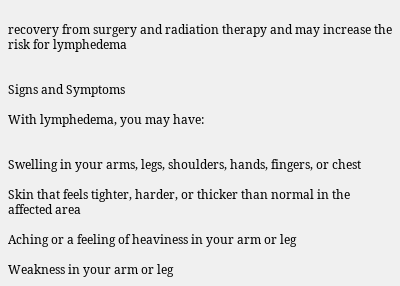recovery from surgery and radiation therapy and may increase the risk for lymphedema


Signs and Symptoms

With lymphedema, you may have:


Swelling in your arms, legs, shoulders, hands, fingers, or chest

Skin that feels tighter, harder, or thicker than normal in the affected area

Aching or a feeling of heaviness in your arm or leg

Weakness in your arm or leg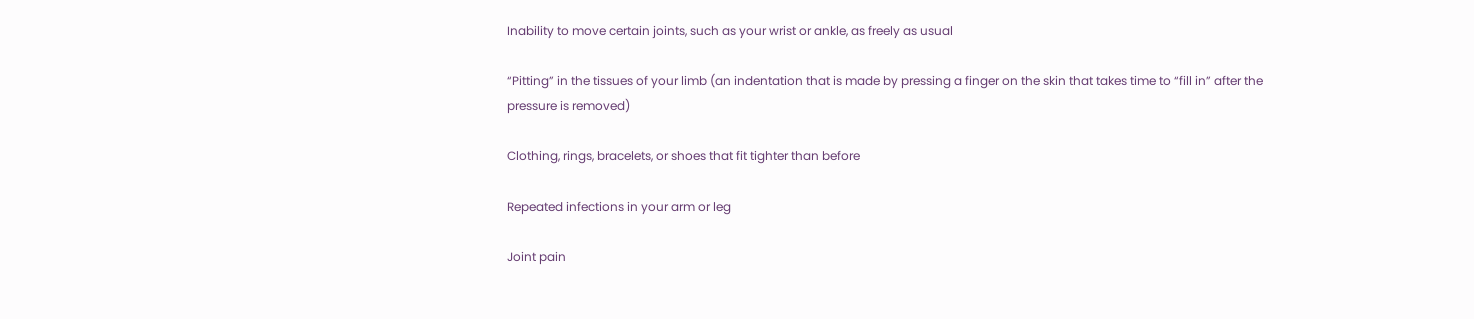Inability to move certain joints, such as your wrist or ankle, as freely as usual

“Pitting” in the tissues of your limb (an indentation that is made by pressing a finger on the skin that takes time to “fill in” after the pressure is removed)

Clothing, rings, bracelets, or shoes that fit tighter than before

Repeated infections in your arm or leg

Joint pain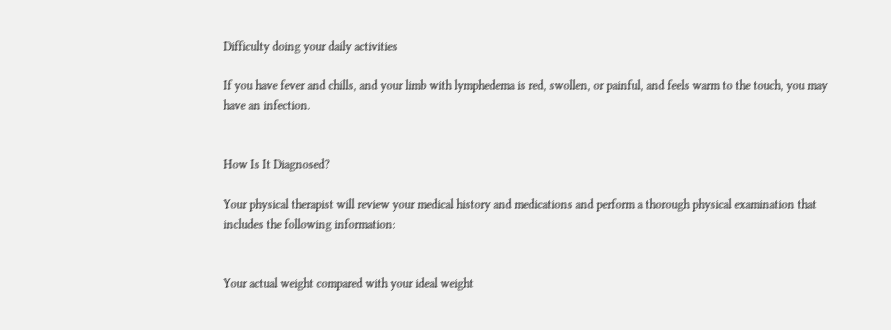Difficulty doing your daily activities

If you have fever and chills, and your limb with lymphedema is red, swollen, or painful, and feels warm to the touch, you may have an infection.


How Is It Diagnosed?

Your physical therapist will review your medical history and medications and perform a thorough physical examination that includes the following information:


Your actual weight compared with your ideal weight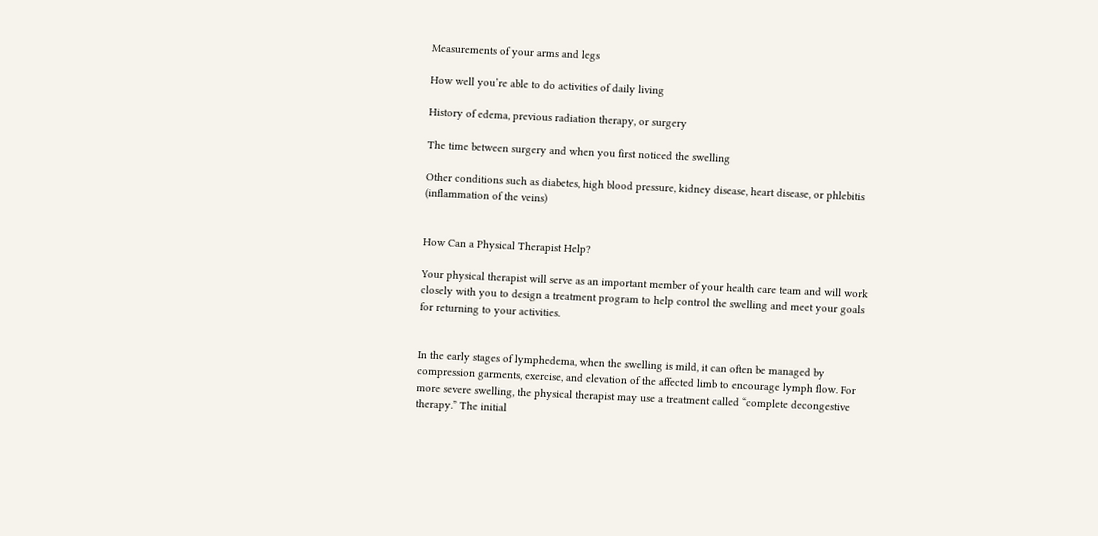Measurements of your arms and legs

How well you’re able to do activities of daily living

History of edema, previous radiation therapy, or surgery

The time between surgery and when you first noticed the swelling

Other conditions such as diabetes, high blood pressure, kidney disease, heart disease, or phlebitis (inflammation of the veins)


How Can a Physical Therapist Help?

Your physical therapist will serve as an important member of your health care team and will work closely with you to design a treatment program to help control the swelling and meet your goals for returning to your activities.


In the early stages of lymphedema, when the swelling is mild, it can often be managed by compression garments, exercise, and elevation of the affected limb to encourage lymph flow. For more severe swelling, the physical therapist may use a treatment called “complete decongestive therapy.” The initial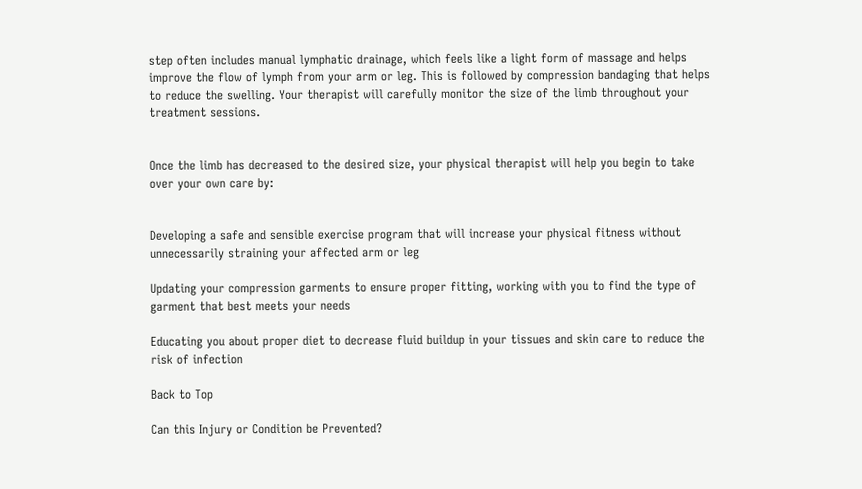step often includes manual lymphatic drainage, which feels like a light form of massage and helps improve the flow of lymph from your arm or leg. This is followed by compression bandaging that helps to reduce the swelling. Your therapist will carefully monitor the size of the limb throughout your treatment sessions.


Once the limb has decreased to the desired size, your physical therapist will help you begin to take over your own care by:


Developing a safe and sensible exercise program that will increase your physical fitness without unnecessarily straining your affected arm or leg

Updating your compression garments to ensure proper fitting, working with you to find the type of garment that best meets your needs

Educating you about proper diet to decrease fluid buildup in your tissues and skin care to reduce the risk of infection

Back to Top

Can this Injury or Condition be Prevented?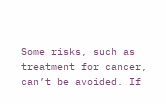Some risks, such as treatment for cancer, can’t be avoided. If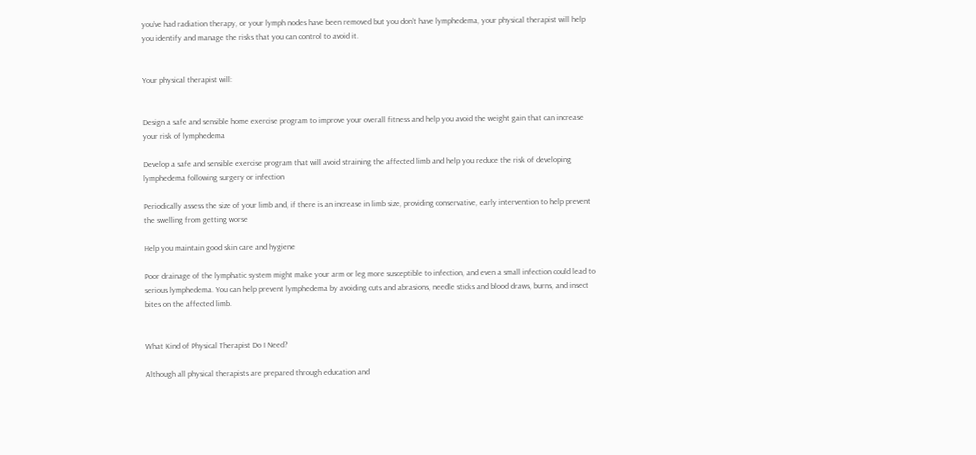you’ve had radiation therapy, or your lymph nodes have been removed but you don’t have lymphedema, your physical therapist will help you identify and manage the risks that you can control to avoid it.


Your physical therapist will:


Design a safe and sensible home exercise program to improve your overall fitness and help you avoid the weight gain that can increase your risk of lymphedema

Develop a safe and sensible exercise program that will avoid straining the affected limb and help you reduce the risk of developing lymphedema following surgery or infection

Periodically assess the size of your limb and, if there is an increase in limb size, providing conservative, early intervention to help prevent the swelling from getting worse

Help you maintain good skin care and hygiene

Poor drainage of the lymphatic system might make your arm or leg more susceptible to infection, and even a small infection could lead to serious lymphedema. You can help prevent lymphedema by avoiding cuts and abrasions, needle sticks and blood draws, burns, and insect bites on the affected limb.


What Kind of Physical Therapist Do I Need?

Although all physical therapists are prepared through education and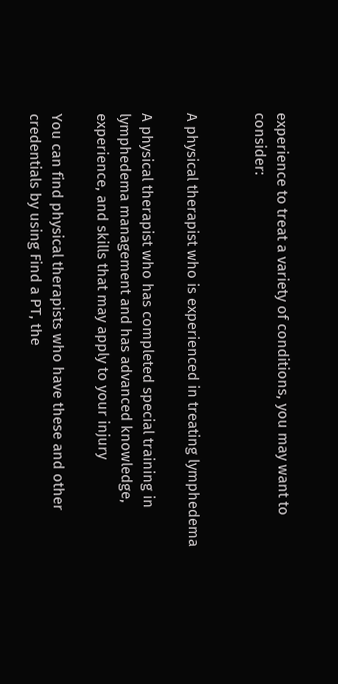experience to treat a variety of conditions, you may want to consider:


A physical therapist who is experienced in treating lymphedema

A physical therapist who has completed special training in lymphedema management and has advanced knowledge, experience, and skills that may apply to your injury

You can find physical therapists who have these and other credentials by using Find a PT, the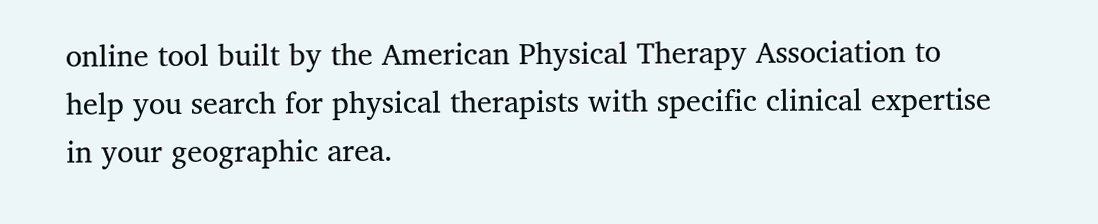online tool built by the American Physical Therapy Association to help you search for physical therapists with specific clinical expertise in your geographic area.